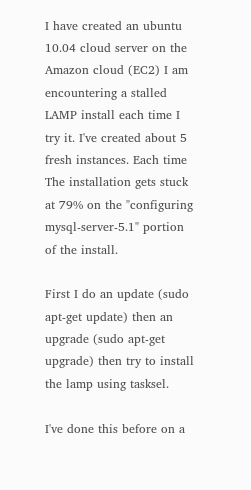I have created an ubuntu 10.04 cloud server on the Amazon cloud (EC2) I am encountering a stalled LAMP install each time I try it. I've created about 5 fresh instances. Each time The installation gets stuck at 79% on the "configuring mysql-server-5.1" portion of the install.

First I do an update (sudo apt-get update) then an upgrade (sudo apt-get upgrade) then try to install the lamp using tasksel.

I've done this before on a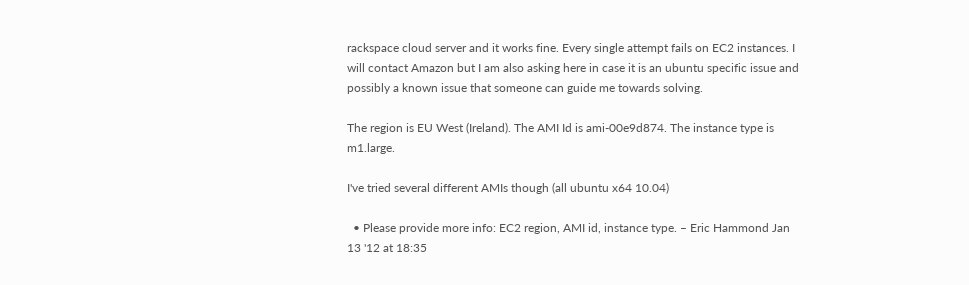rackspace cloud server and it works fine. Every single attempt fails on EC2 instances. I will contact Amazon but I am also asking here in case it is an ubuntu specific issue and possibly a known issue that someone can guide me towards solving.

The region is EU West (Ireland). The AMI Id is ami-00e9d874. The instance type is m1.large.

I've tried several different AMIs though (all ubuntu x64 10.04)

  • Please provide more info: EC2 region, AMI id, instance type. – Eric Hammond Jan 13 '12 at 18:35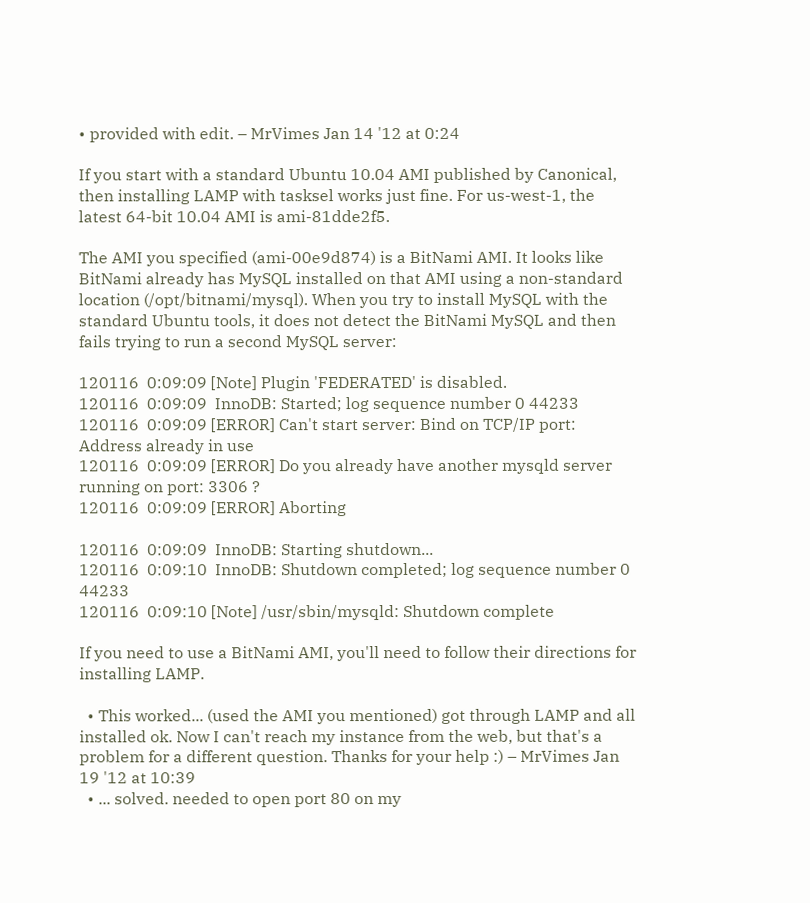• provided with edit. – MrVimes Jan 14 '12 at 0:24

If you start with a standard Ubuntu 10.04 AMI published by Canonical, then installing LAMP with tasksel works just fine. For us-west-1, the latest 64-bit 10.04 AMI is ami-81dde2f5.

The AMI you specified (ami-00e9d874) is a BitNami AMI. It looks like BitNami already has MySQL installed on that AMI using a non-standard location (/opt/bitnami/mysql). When you try to install MySQL with the standard Ubuntu tools, it does not detect the BitNami MySQL and then fails trying to run a second MySQL server:

120116  0:09:09 [Note] Plugin 'FEDERATED' is disabled.
120116  0:09:09  InnoDB: Started; log sequence number 0 44233
120116  0:09:09 [ERROR] Can't start server: Bind on TCP/IP port: Address already in use
120116  0:09:09 [ERROR] Do you already have another mysqld server running on port: 3306 ?
120116  0:09:09 [ERROR] Aborting

120116  0:09:09  InnoDB: Starting shutdown...
120116  0:09:10  InnoDB: Shutdown completed; log sequence number 0 44233
120116  0:09:10 [Note] /usr/sbin/mysqld: Shutdown complete

If you need to use a BitNami AMI, you'll need to follow their directions for installing LAMP.

  • This worked... (used the AMI you mentioned) got through LAMP and all installed ok. Now I can't reach my instance from the web, but that's a problem for a different question. Thanks for your help :) – MrVimes Jan 19 '12 at 10:39
  • ... solved. needed to open port 80 on my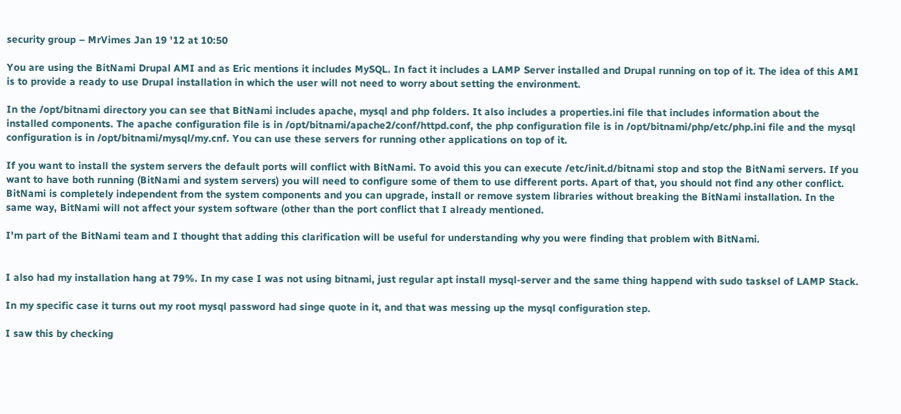security group – MrVimes Jan 19 '12 at 10:50

You are using the BitNami Drupal AMI and as Eric mentions it includes MySQL. In fact it includes a LAMP Server installed and Drupal running on top of it. The idea of this AMI is to provide a ready to use Drupal installation in which the user will not need to worry about setting the environment.

In the /opt/bitnami directory you can see that BitNami includes apache, mysql and php folders. It also includes a properties.ini file that includes information about the installed components. The apache configuration file is in /opt/bitnami/apache2/conf/httpd.conf, the php configuration file is in /opt/bitnami/php/etc/php.ini file and the mysql configuration is in /opt/bitnami/mysql/my.cnf. You can use these servers for running other applications on top of it.

If you want to install the system servers the default ports will conflict with BitNami. To avoid this you can execute /etc/init.d/bitnami stop and stop the BitNami servers. If you want to have both running (BitNami and system servers) you will need to configure some of them to use different ports. Apart of that, you should not find any other conflict. BitNami is completely independent from the system components and you can upgrade, install or remove system libraries without breaking the BitNami installation. In the same way, BitNami will not affect your system software (other than the port conflict that I already mentioned.

I'm part of the BitNami team and I thought that adding this clarification will be useful for understanding why you were finding that problem with BitNami.


I also had my installation hang at 79%. In my case I was not using bitnami, just regular apt install mysql-server and the same thing happend with sudo tasksel of LAMP Stack.

In my specific case it turns out my root mysql password had singe quote in it, and that was messing up the mysql configuration step.

I saw this by checking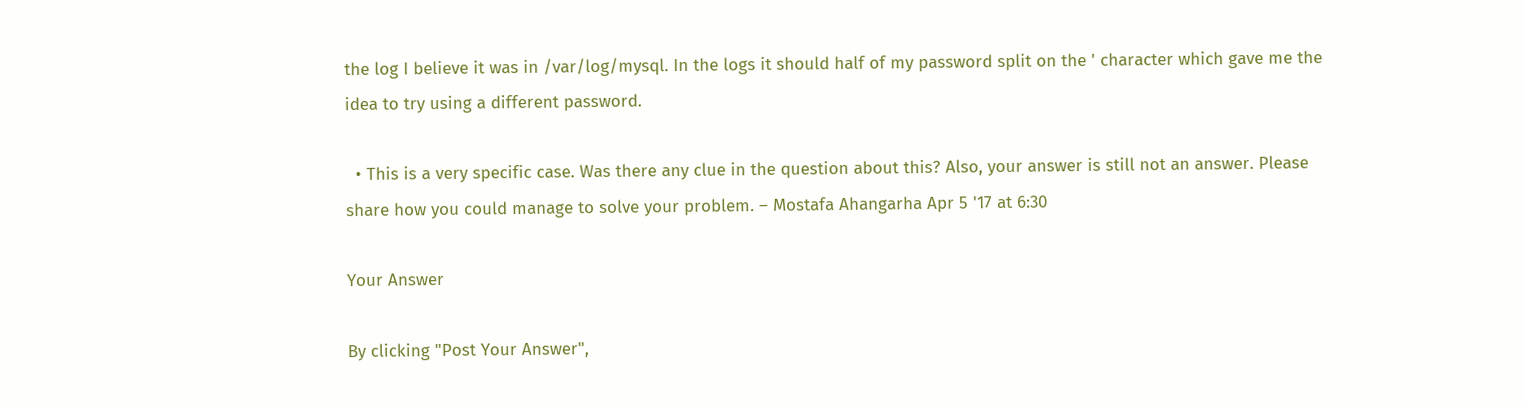the log I believe it was in /var/log/mysql. In the logs it should half of my password split on the ' character which gave me the idea to try using a different password.

  • This is a very specific case. Was there any clue in the question about this? Also, your answer is still not an answer. Please share how you could manage to solve your problem. – Mostafa Ahangarha Apr 5 '17 at 6:30

Your Answer

By clicking "Post Your Answer",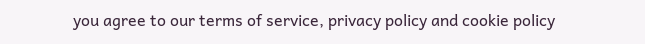you agree to our terms of service, privacy policy and cookie policy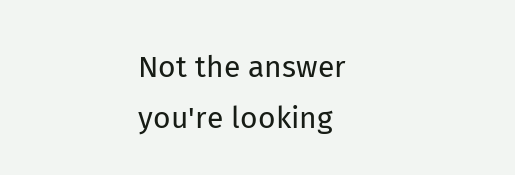Not the answer you're looking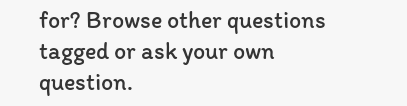for? Browse other questions tagged or ask your own question.